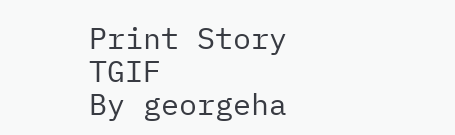Print Story TGIF
By georgeha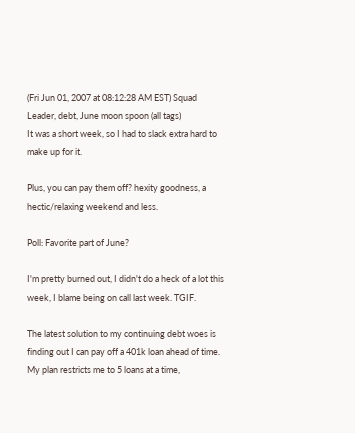(Fri Jun 01, 2007 at 08:12:28 AM EST) Squad Leader, debt, June moon spoon (all tags)
It was a short week, so I had to slack extra hard to make up for it.

Plus, you can pay them off? hexity goodness, a hectic/relaxing weekend and less.

Poll: Favorite part of June?

I'm pretty burned out, I didn't do a heck of a lot this week, I blame being on call last week. TGIF.

The latest solution to my continuing debt woes is finding out I can pay off a 401k loan ahead of time. My plan restricts me to 5 loans at a time,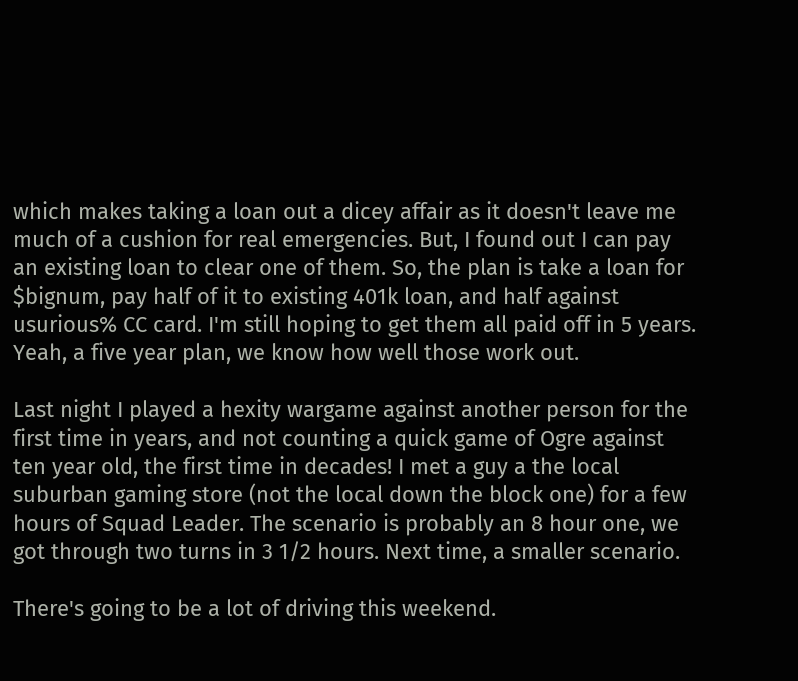which makes taking a loan out a dicey affair as it doesn't leave me much of a cushion for real emergencies. But, I found out I can pay an existing loan to clear one of them. So, the plan is take a loan for $bignum, pay half of it to existing 401k loan, and half against usurious% CC card. I'm still hoping to get them all paid off in 5 years. Yeah, a five year plan, we know how well those work out.

Last night I played a hexity wargame against another person for the first time in years, and not counting a quick game of Ogre against ten year old, the first time in decades! I met a guy a the local suburban gaming store (not the local down the block one) for a few hours of Squad Leader. The scenario is probably an 8 hour one, we got through two turns in 3 1/2 hours. Next time, a smaller scenario.

There's going to be a lot of driving this weekend.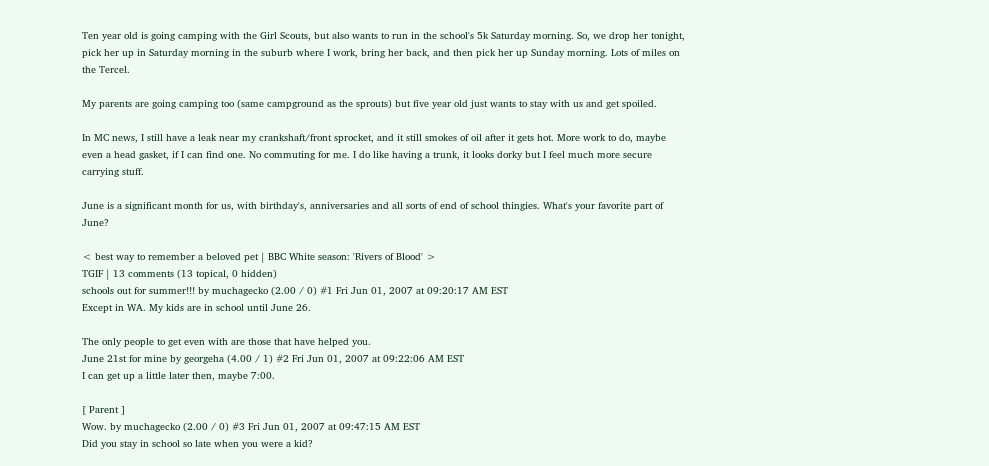Ten year old is going camping with the Girl Scouts, but also wants to run in the school's 5k Saturday morning. So, we drop her tonight, pick her up in Saturday morning in the suburb where I work, bring her back, and then pick her up Sunday morning. Lots of miles on the Tercel.

My parents are going camping too (same campground as the sprouts) but five year old just wants to stay with us and get spoiled.

In MC news, I still have a leak near my crankshaft/front sprocket, and it still smokes of oil after it gets hot. More work to do, maybe even a head gasket, if I can find one. No commuting for me. I do like having a trunk, it looks dorky but I feel much more secure carrying stuff.

June is a significant month for us, with birthday's, anniversaries and all sorts of end of school thingies. What's your favorite part of June?

< best way to remember a beloved pet | BBC White season: 'Rivers of Blood' >
TGIF | 13 comments (13 topical, 0 hidden)
schools out for summer!!! by muchagecko (2.00 / 0) #1 Fri Jun 01, 2007 at 09:20:17 AM EST
Except in WA. My kids are in school until June 26.

The only people to get even with are those that have helped you.
June 21st for mine by georgeha (4.00 / 1) #2 Fri Jun 01, 2007 at 09:22:06 AM EST
I can get up a little later then, maybe 7:00.

[ Parent ]
Wow. by muchagecko (2.00 / 0) #3 Fri Jun 01, 2007 at 09:47:15 AM EST
Did you stay in school so late when you were a kid?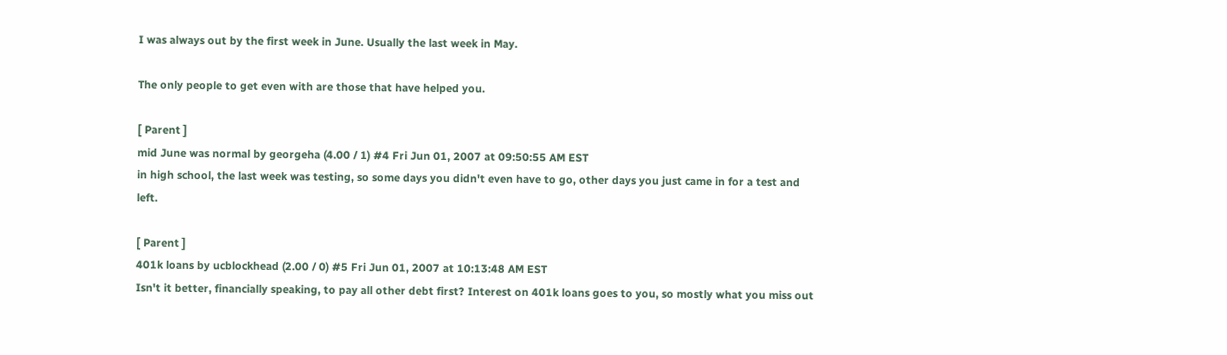I was always out by the first week in June. Usually the last week in May.

The only people to get even with are those that have helped you.

[ Parent ]
mid June was normal by georgeha (4.00 / 1) #4 Fri Jun 01, 2007 at 09:50:55 AM EST
in high school, the last week was testing, so some days you didn't even have to go, other days you just came in for a test and left.

[ Parent ]
401k loans by ucblockhead (2.00 / 0) #5 Fri Jun 01, 2007 at 10:13:48 AM EST
Isn't it better, financially speaking, to pay all other debt first? Interest on 401k loans goes to you, so mostly what you miss out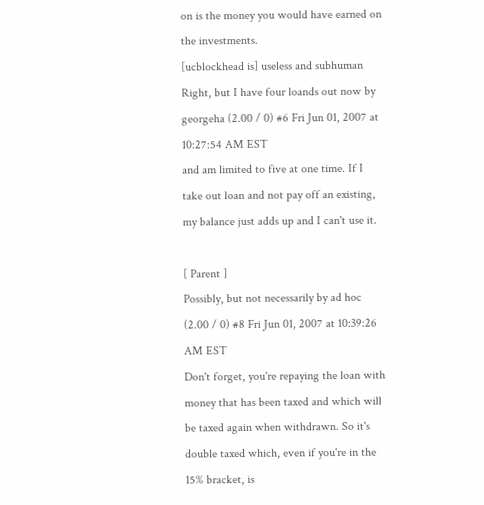on is the money you would have earned on the investments.
[ucblockhead is] useless and subhuman
Right, but I have four loands out now by georgeha (2.00 / 0) #6 Fri Jun 01, 2007 at 10:27:54 AM EST
and am limited to five at one time. If I take out loan and not pay off an existing, my balance just adds up and I can't use it.

[ Parent ]
Possibly, but not necessarily by ad hoc (2.00 / 0) #8 Fri Jun 01, 2007 at 10:39:26 AM EST
Don't forget, you're repaying the loan with money that has been taxed and which will be taxed again when withdrawn. So it's double taxed which, even if you're in the 15% bracket, is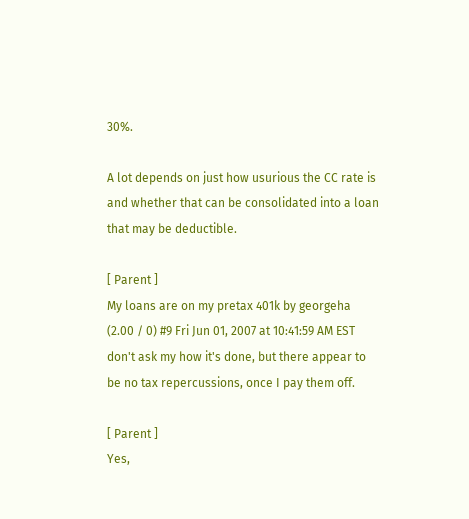30%.

A lot depends on just how usurious the CC rate is and whether that can be consolidated into a loan that may be deductible.

[ Parent ]
My loans are on my pretax 401k by georgeha (2.00 / 0) #9 Fri Jun 01, 2007 at 10:41:59 AM EST
don't ask my how it's done, but there appear to be no tax repercussions, once I pay them off.

[ Parent ]
Yes,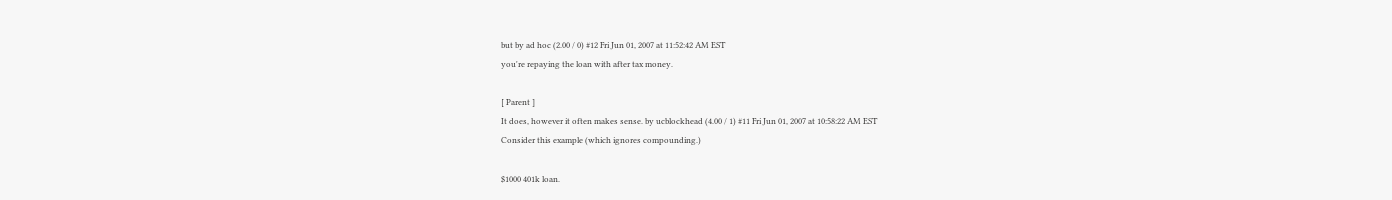but by ad hoc (2.00 / 0) #12 Fri Jun 01, 2007 at 11:52:42 AM EST
you're repaying the loan with after tax money.

[ Parent ]
It does, however it often makes sense. by ucblockhead (4.00 / 1) #11 Fri Jun 01, 2007 at 10:58:22 AM EST
Consider this example (which ignores compounding.)

$1000 401k loan.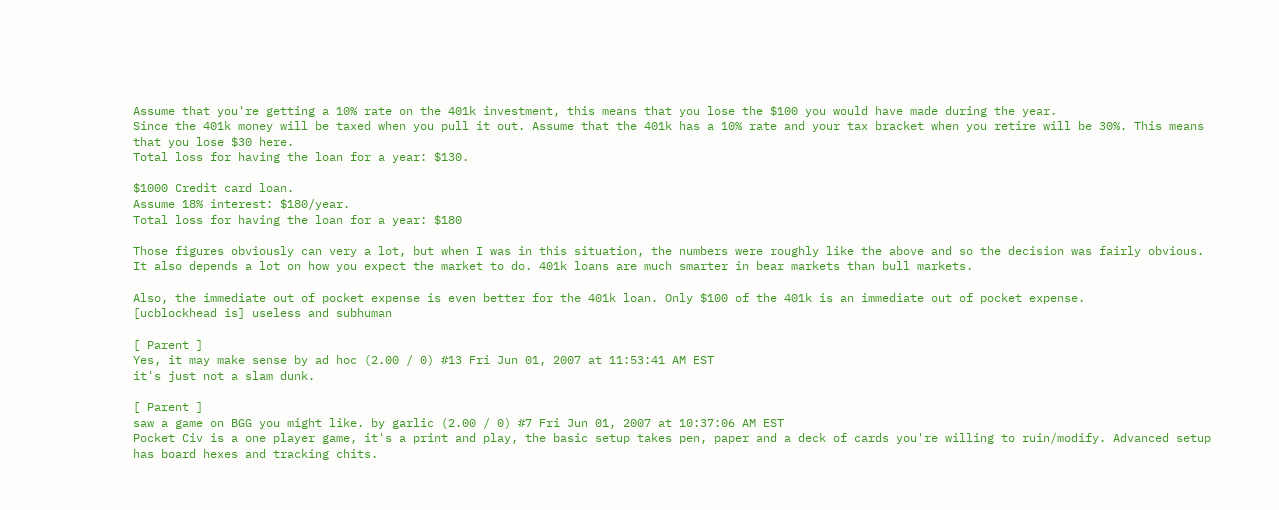Assume that you're getting a 10% rate on the 401k investment, this means that you lose the $100 you would have made during the year.
Since the 401k money will be taxed when you pull it out. Assume that the 401k has a 10% rate and your tax bracket when you retire will be 30%. This means that you lose $30 here.
Total loss for having the loan for a year: $130.

$1000 Credit card loan.
Assume 18% interest: $180/year.
Total loss for having the loan for a year: $180

Those figures obviously can very a lot, but when I was in this situation, the numbers were roughly like the above and so the decision was fairly obvious. It also depends a lot on how you expect the market to do. 401k loans are much smarter in bear markets than bull markets.

Also, the immediate out of pocket expense is even better for the 401k loan. Only $100 of the 401k is an immediate out of pocket expense.
[ucblockhead is] useless and subhuman

[ Parent ]
Yes, it may make sense by ad hoc (2.00 / 0) #13 Fri Jun 01, 2007 at 11:53:41 AM EST
it's just not a slam dunk.

[ Parent ]
saw a game on BGG you might like. by garlic (2.00 / 0) #7 Fri Jun 01, 2007 at 10:37:06 AM EST
Pocket Civ is a one player game, it's a print and play, the basic setup takes pen, paper and a deck of cards you're willing to ruin/modify. Advanced setup has board hexes and tracking chits.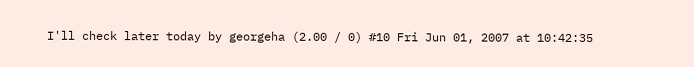I'll check later today by georgeha (2.00 / 0) #10 Fri Jun 01, 2007 at 10:42:35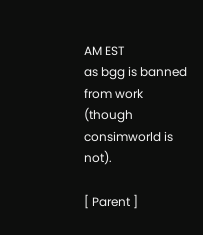AM EST
as bgg is banned from work (though consimworld is not).

[ Parent ]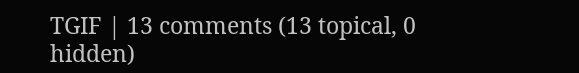TGIF | 13 comments (13 topical, 0 hidden)